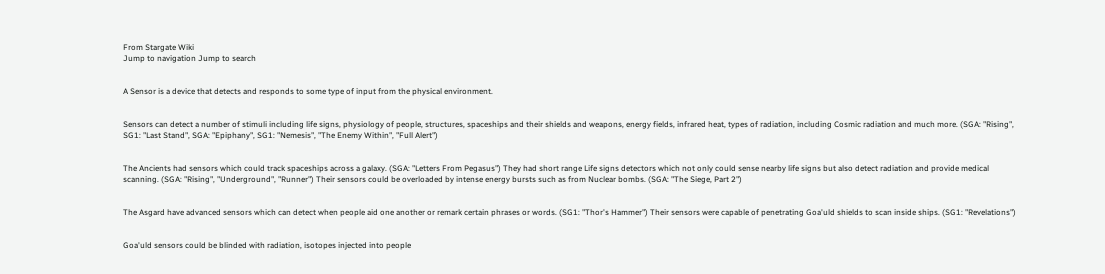From Stargate Wiki
Jump to navigation Jump to search


A Sensor is a device that detects and responds to some type of input from the physical environment.


Sensors can detect a number of stimuli including life signs, physiology of people, structures, spaceships and their shields and weapons, energy fields, infrared heat, types of radiation, including Cosmic radiation and much more. (SGA: "Rising", SG1: "Last Stand", SGA: "Epiphany", SG1: "Nemesis", "The Enemy Within", "Full Alert")


The Ancients had sensors which could track spaceships across a galaxy. (SGA: "Letters From Pegasus") They had short range Life signs detectors which not only could sense nearby life signs but also detect radiation and provide medical scanning. (SGA: "Rising", "Underground", "Runner") Their sensors could be overloaded by intense energy bursts such as from Nuclear bombs. (SGA: "The Siege, Part 2")


The Asgard have advanced sensors which can detect when people aid one another or remark certain phrases or words. (SG1: "Thor's Hammer") Their sensors were capable of penetrating Goa'uld shields to scan inside ships. (SG1: "Revelations")


Goa'uld sensors could be blinded with radiation, isotopes injected into people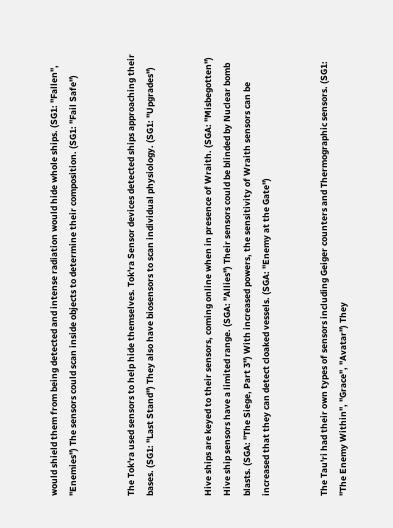would shield them from being detected and intense radiation would hide whole ships. (SG1: "Fallen", "Enemies") The sensors could scan inside objects to determine their composition. (SG1: "Fail Safe")


The Tok'ra used sensors to help hide themselves. Tok'ra Sensor devices detected ships approaching their bases. (SG1: "Last Stand") They also have biosensors to scan individual physiology. (SG1: "Upgrades")


Hive ships are keyed to their sensors, coming online when in presence of Wraith. (SGA: "Misbegotten") Hive ship sensors have a limited range. (SGA: "Allies") Their sensors could be blinded by Nuclear bomb blasts. (SGA: "The Siege, Part 3") With increased powers, the sensitivity of Wraith sensors can be increased that they can detect cloaked vessels. (SGA: "Enemy at the Gate")


The Tau'ri had their own types of sensors including Geiger counters and Thermographic sensors. (SG1: "The Enemy Within", "Grace", "Avatar") They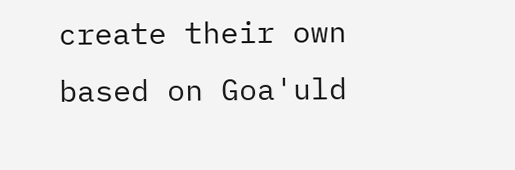create their own based on Goa'uld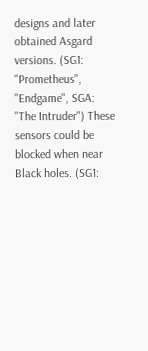designs and later obtained Asgard versions. (SG1: "Prometheus", "Endgame", SGA: "The Intruder") These sensors could be blocked when near Black holes. (SG1: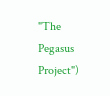"The Pegasus Project")